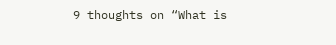9 thoughts on “What is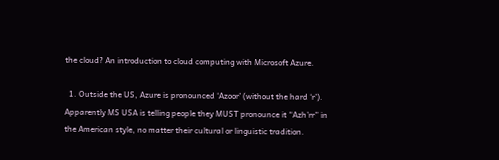the cloud? An introduction to cloud computing with Microsoft Azure.

  1. Outside the US, Azure is pronounced ‘Azoor’ (without the hard ‘r’). Apparently MS USA is telling people they MUST pronounce it “Azh’rr” in the American style, no matter their cultural or linguistic tradition.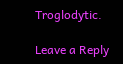Troglodytic.

Leave a Reply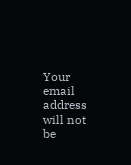Your email address will not be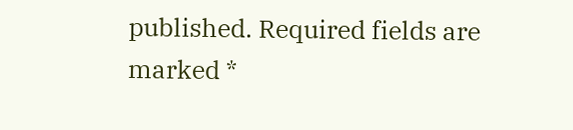published. Required fields are marked *